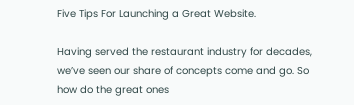Five Tips For Launching a Great Website.

Having served the restaurant industry for decades, we’ve seen our share of concepts come and go. So how do the great ones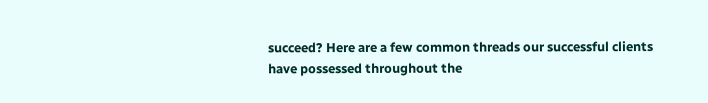succeed? Here are a few common threads our successful clients have possessed throughout the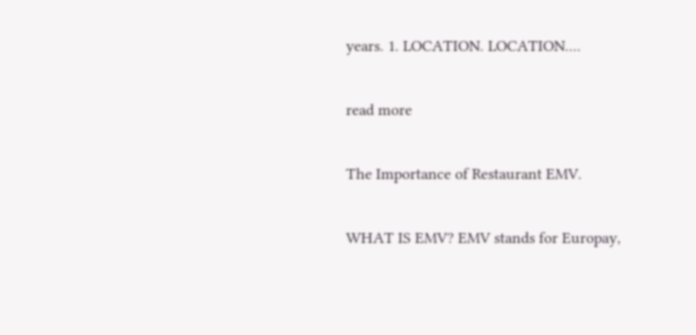years. 1. LOCATION. LOCATION....

read more

The Importance of Restaurant EMV.

WHAT IS EMV? EMV stands for Europay,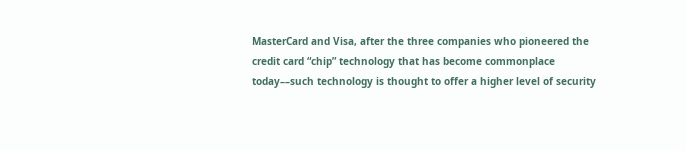MasterCard and Visa, after the three companies who pioneered the credit card “chip” technology that has become commonplace today––such technology is thought to offer a higher level of security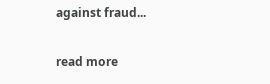against fraud...

read more